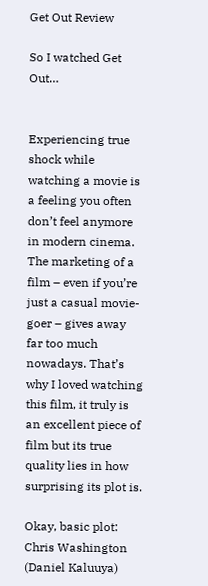Get Out Review

So I watched Get Out…


Experiencing true shock while watching a movie is a feeling you often don’t feel anymore in modern cinema. The marketing of a film – even if you’re just a casual movie-goer – gives away far too much nowadays. That’s why I loved watching this film, it truly is an excellent piece of film but its true quality lies in how surprising its plot is.

Okay, basic plot: Chris Washington (Daniel Kaluuya)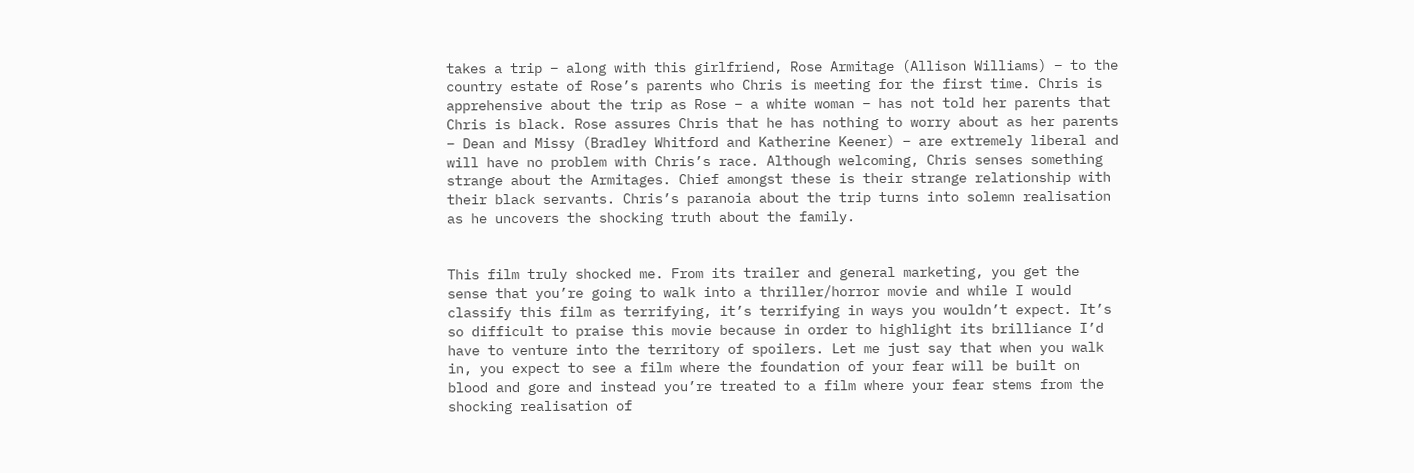takes a trip – along with this girlfriend, Rose Armitage (Allison Williams) – to the country estate of Rose’s parents who Chris is meeting for the first time. Chris is apprehensive about the trip as Rose – a white woman – has not told her parents that Chris is black. Rose assures Chris that he has nothing to worry about as her parents – Dean and Missy (Bradley Whitford and Katherine Keener) – are extremely liberal and will have no problem with Chris’s race. Although welcoming, Chris senses something strange about the Armitages. Chief amongst these is their strange relationship with their black servants. Chris’s paranoia about the trip turns into solemn realisation as he uncovers the shocking truth about the family.


This film truly shocked me. From its trailer and general marketing, you get the sense that you’re going to walk into a thriller/horror movie and while I would classify this film as terrifying, it’s terrifying in ways you wouldn’t expect. It’s so difficult to praise this movie because in order to highlight its brilliance I’d have to venture into the territory of spoilers. Let me just say that when you walk in, you expect to see a film where the foundation of your fear will be built on blood and gore and instead you’re treated to a film where your fear stems from the shocking realisation of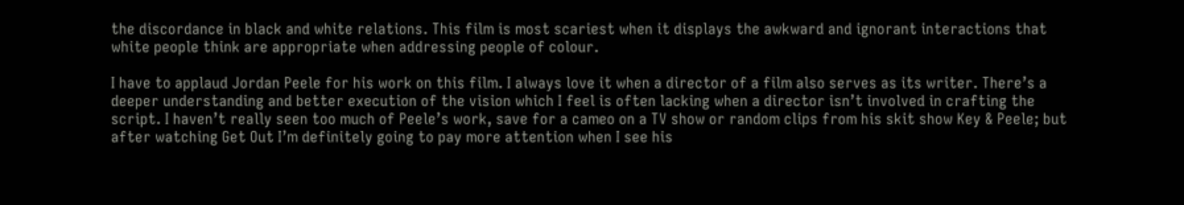the discordance in black and white relations. This film is most scariest when it displays the awkward and ignorant interactions that white people think are appropriate when addressing people of colour.

I have to applaud Jordan Peele for his work on this film. I always love it when a director of a film also serves as its writer. There’s a deeper understanding and better execution of the vision which I feel is often lacking when a director isn’t involved in crafting the script. I haven’t really seen too much of Peele’s work, save for a cameo on a TV show or random clips from his skit show Key & Peele; but after watching Get Out I’m definitely going to pay more attention when I see his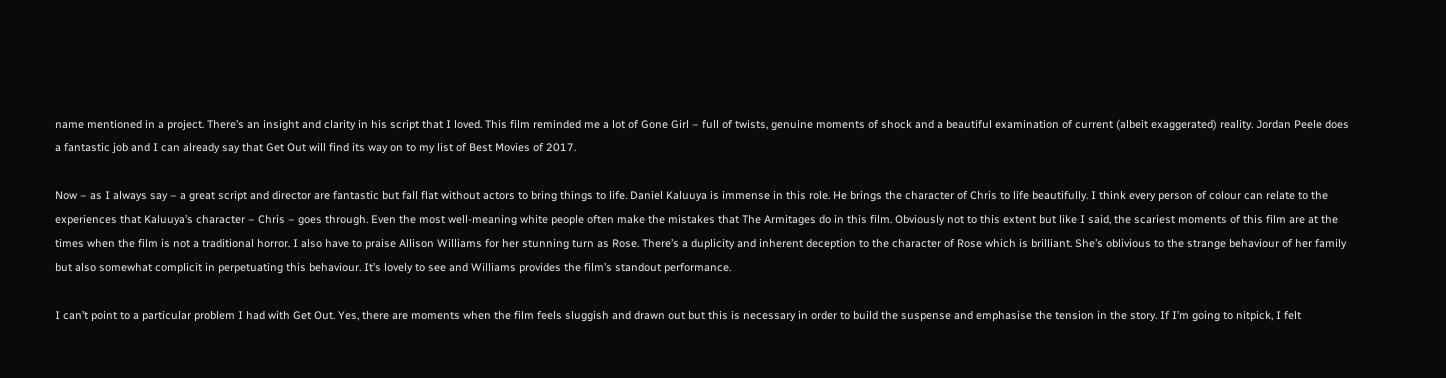name mentioned in a project. There’s an insight and clarity in his script that I loved. This film reminded me a lot of Gone Girl – full of twists, genuine moments of shock and a beautiful examination of current (albeit exaggerated) reality. Jordan Peele does a fantastic job and I can already say that Get Out will find its way on to my list of Best Movies of 2017.

Now – as I always say – a great script and director are fantastic but fall flat without actors to bring things to life. Daniel Kaluuya is immense in this role. He brings the character of Chris to life beautifully. I think every person of colour can relate to the experiences that Kaluuya’s character – Chris – goes through. Even the most well-meaning white people often make the mistakes that The Armitages do in this film. Obviously not to this extent but like I said, the scariest moments of this film are at the times when the film is not a traditional horror. I also have to praise Allison Williams for her stunning turn as Rose. There’s a duplicity and inherent deception to the character of Rose which is brilliant. She’s oblivious to the strange behaviour of her family but also somewhat complicit in perpetuating this behaviour. It’s lovely to see and Williams provides the film’s standout performance.

I can’t point to a particular problem I had with Get Out. Yes, there are moments when the film feels sluggish and drawn out but this is necessary in order to build the suspense and emphasise the tension in the story. If I’m going to nitpick, I felt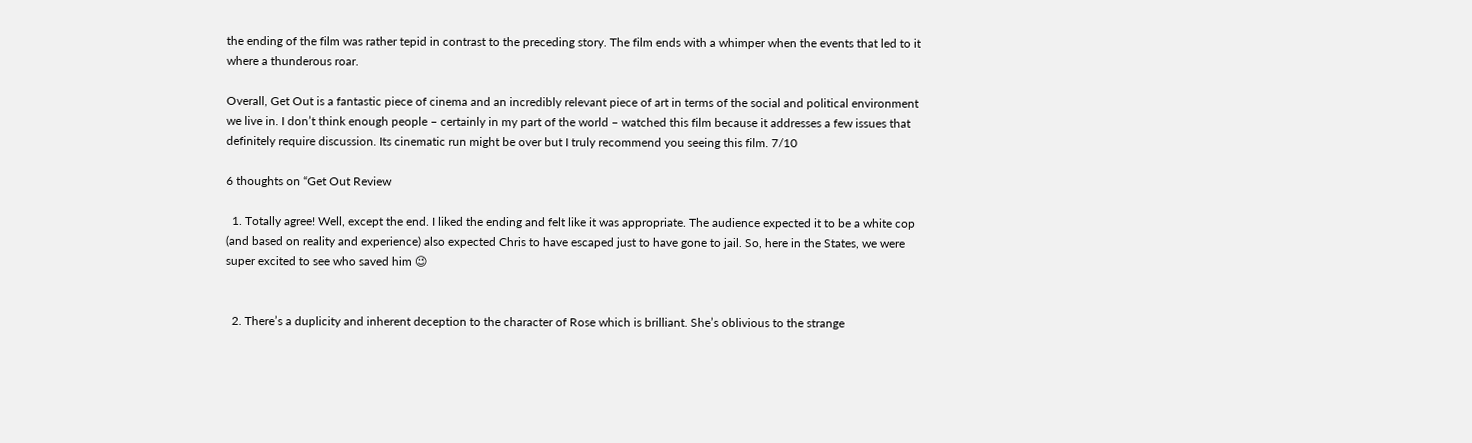the ending of the film was rather tepid in contrast to the preceding story. The film ends with a whimper when the events that led to it where a thunderous roar.

Overall, Get Out is a fantastic piece of cinema and an incredibly relevant piece of art in terms of the social and political environment we live in. I don’t think enough people – certainly in my part of the world – watched this film because it addresses a few issues that definitely require discussion. Its cinematic run might be over but I truly recommend you seeing this film. 7/10

6 thoughts on “Get Out Review

  1. Totally agree! Well, except the end. I liked the ending and felt like it was appropriate. The audience expected it to be a white cop (and based on reality and experience) also expected Chris to have escaped just to have gone to jail. So, here in the States, we were super excited to see who saved him 😉


  2. There’s a duplicity and inherent deception to the character of Rose which is brilliant. She’s oblivious to the strange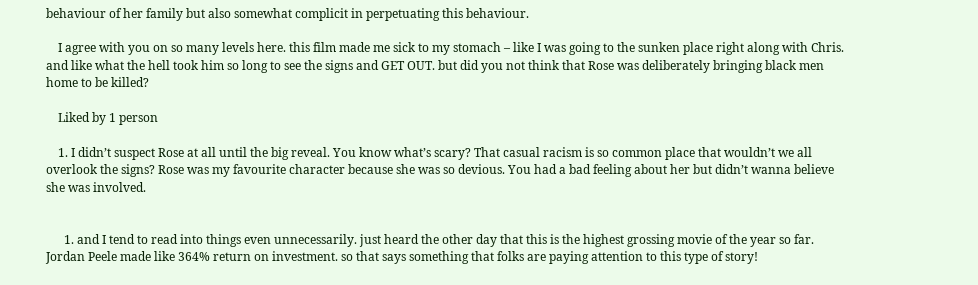behaviour of her family but also somewhat complicit in perpetuating this behaviour.

    I agree with you on so many levels here. this film made me sick to my stomach – like I was going to the sunken place right along with Chris. and like what the hell took him so long to see the signs and GET OUT. but did you not think that Rose was deliberately bringing black men home to be killed?

    Liked by 1 person

    1. I didn’t suspect Rose at all until the big reveal. You know what’s scary? That casual racism is so common place that wouldn’t we all overlook the signs? Rose was my favourite character because she was so devious. You had a bad feeling about her but didn’t wanna believe she was involved.


      1. and I tend to read into things even unnecessarily. just heard the other day that this is the highest grossing movie of the year so far. Jordan Peele made like 364% return on investment. so that says something that folks are paying attention to this type of story!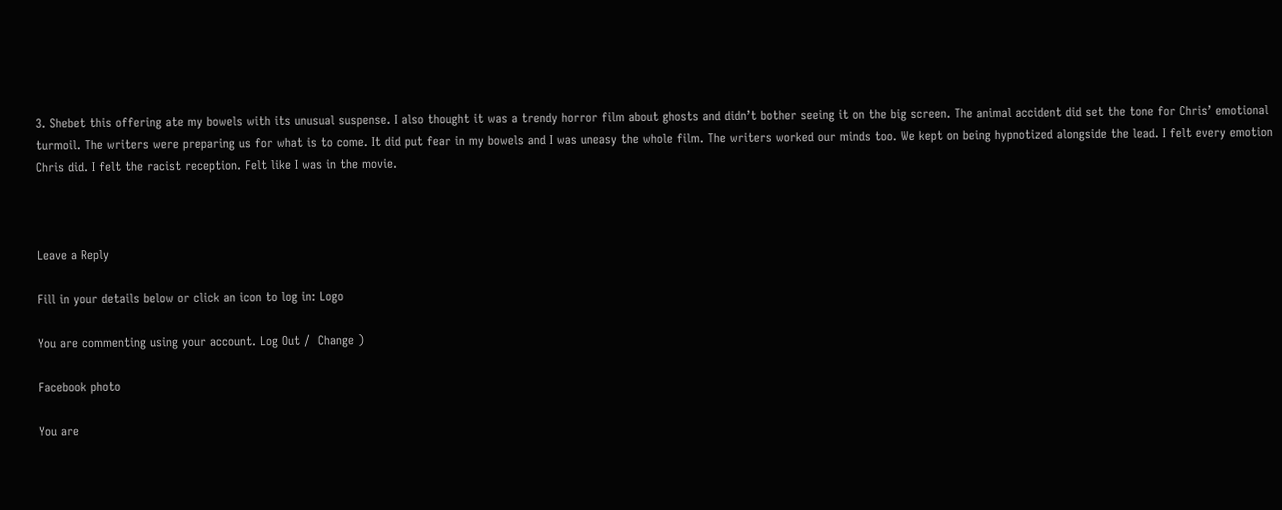3. Shebet this offering ate my bowels with its unusual suspense. I also thought it was a trendy horror film about ghosts and didn’t bother seeing it on the big screen. The animal accident did set the tone for Chris’ emotional turmoil. The writers were preparing us for what is to come. It did put fear in my bowels and I was uneasy the whole film. The writers worked our minds too. We kept on being hypnotized alongside the lead. I felt every emotion Chris did. I felt the racist reception. Felt like I was in the movie.



Leave a Reply

Fill in your details below or click an icon to log in: Logo

You are commenting using your account. Log Out /  Change )

Facebook photo

You are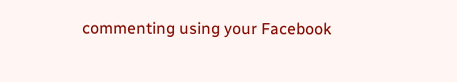commenting using your Facebook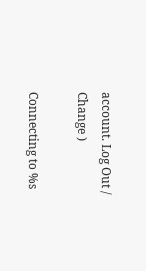account. Log Out /  Change )

Connecting to %s